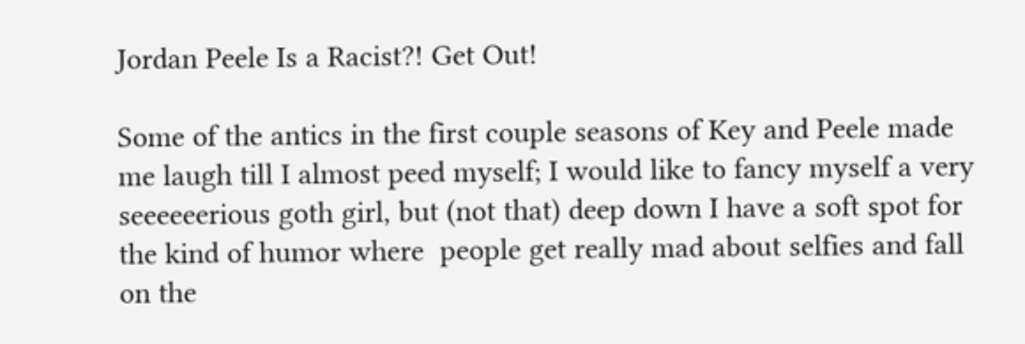Jordan Peele Is a Racist?! Get Out!

Some of the antics in the first couple seasons of Key and Peele made me laugh till I almost peed myself; I would like to fancy myself a very seeeeeerious goth girl, but (not that) deep down I have a soft spot for the kind of humor where  people get really mad about selfies and fall on the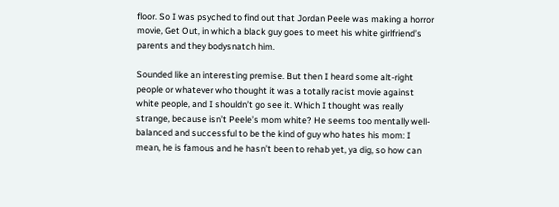floor. So I was psyched to find out that Jordan Peele was making a horror movie, Get Out, in which a black guy goes to meet his white girlfriend’s parents and they bodysnatch him.

Sounded like an interesting premise. But then I heard some alt-right people or whatever who thought it was a totally racist movie against white people, and I shouldn’t go see it. Which I thought was really strange, because isn’t Peele’s mom white? He seems too mentally well-balanced and successful to be the kind of guy who hates his mom: I mean, he is famous and he hasn’t been to rehab yet, ya dig, so how can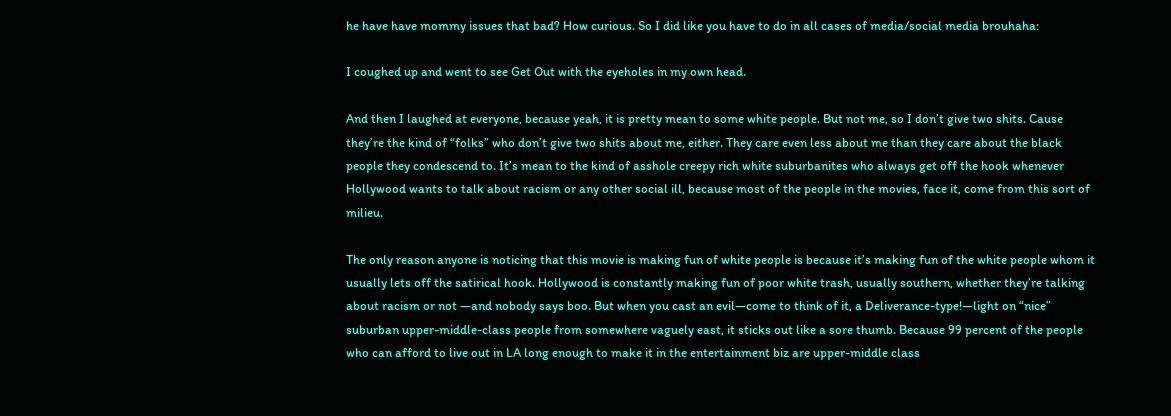he have have mommy issues that bad? How curious. So I did like you have to do in all cases of media/social media brouhaha:

I coughed up and went to see Get Out with the eyeholes in my own head.

And then I laughed at everyone, because yeah, it is pretty mean to some white people. But not me, so I don’t give two shits. Cause they’re the kind of “folks” who don’t give two shits about me, either. They care even less about me than they care about the black people they condescend to. It’s mean to the kind of asshole creepy rich white suburbanites who always get off the hook whenever Hollywood wants to talk about racism or any other social ill, because most of the people in the movies, face it, come from this sort of milieu.

The only reason anyone is noticing that this movie is making fun of white people is because it’s making fun of the white people whom it usually lets off the satirical hook. Hollywood is constantly making fun of poor white trash, usually southern, whether they’re talking about racism or not —and nobody says boo. But when you cast an evil—come to think of it, a Deliverance-type!—light on “nice” suburban upper-middle-class people from somewhere vaguely east, it sticks out like a sore thumb. Because 99 percent of the people who can afford to live out in LA long enough to make it in the entertainment biz are upper-middle class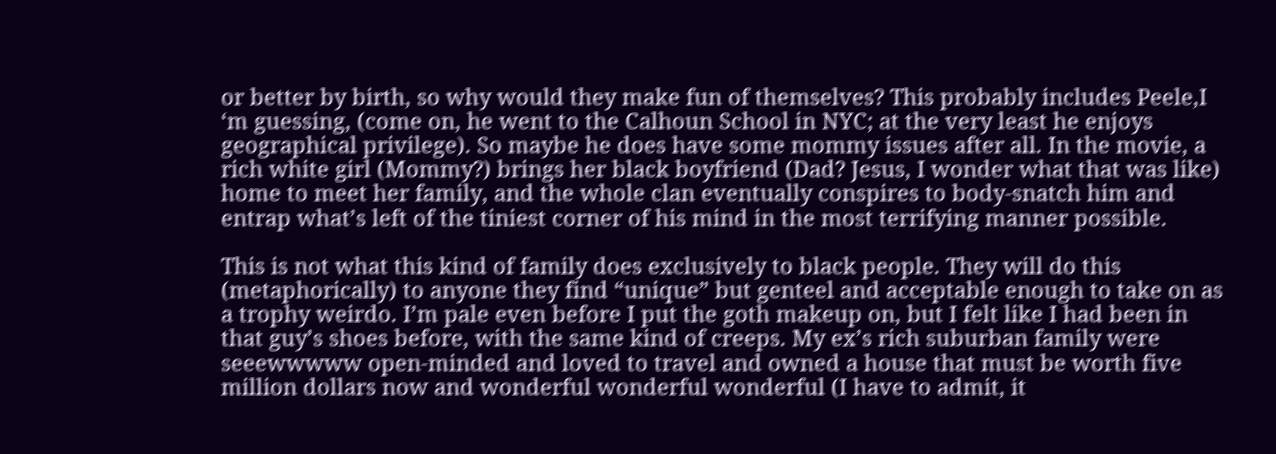or better by birth, so why would they make fun of themselves? This probably includes Peele,I ‘m guessing, (come on, he went to the Calhoun School in NYC; at the very least he enjoys geographical privilege). So maybe he does have some mommy issues after all. In the movie, a rich white girl (Mommy?) brings her black boyfriend (Dad? Jesus, I wonder what that was like) home to meet her family, and the whole clan eventually conspires to body-snatch him and entrap what’s left of the tiniest corner of his mind in the most terrifying manner possible.

This is not what this kind of family does exclusively to black people. They will do this (metaphorically) to anyone they find “unique” but genteel and acceptable enough to take on as a trophy weirdo. I’m pale even before I put the goth makeup on, but I felt like I had been in that guy’s shoes before, with the same kind of creeps. My ex’s rich suburban family were seeewwwww open-minded and loved to travel and owned a house that must be worth five million dollars now and wonderful wonderful wonderful (I have to admit, it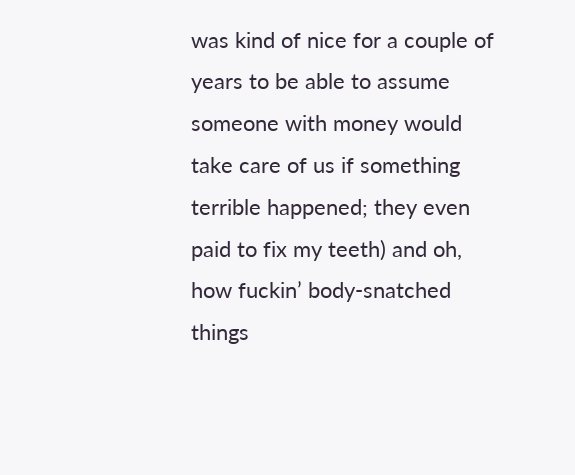was kind of nice for a couple of years to be able to assume someone with money would take care of us if something terrible happened; they even paid to fix my teeth) and oh, how fuckin’ body-snatched things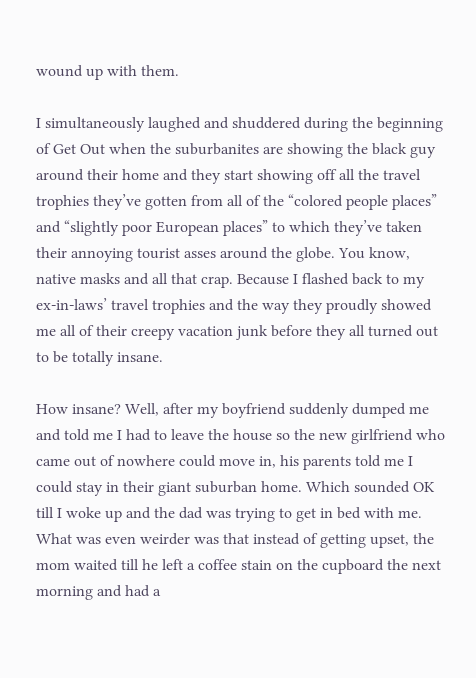wound up with them.

I simultaneously laughed and shuddered during the beginning of Get Out when the suburbanites are showing the black guy around their home and they start showing off all the travel trophies they’ve gotten from all of the “colored people places” and “slightly poor European places” to which they’ve taken their annoying tourist asses around the globe. You know, native masks and all that crap. Because I flashed back to my ex-in-laws’ travel trophies and the way they proudly showed me all of their creepy vacation junk before they all turned out to be totally insane.

How insane? Well, after my boyfriend suddenly dumped me and told me I had to leave the house so the new girlfriend who came out of nowhere could move in, his parents told me I could stay in their giant suburban home. Which sounded OK till I woke up and the dad was trying to get in bed with me. What was even weirder was that instead of getting upset, the mom waited till he left a coffee stain on the cupboard the next morning and had a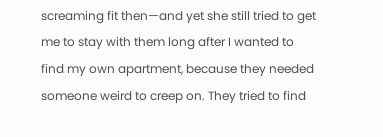screaming fit then—and yet she still tried to get me to stay with them long after I wanted to find my own apartment, because they needed someone weird to creep on. They tried to find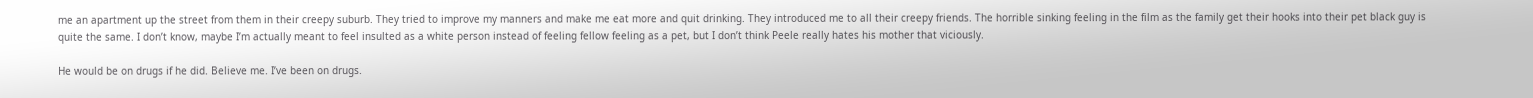me an apartment up the street from them in their creepy suburb. They tried to improve my manners and make me eat more and quit drinking. They introduced me to all their creepy friends. The horrible sinking feeling in the film as the family get their hooks into their pet black guy is quite the same. I don’t know, maybe I’m actually meant to feel insulted as a white person instead of feeling fellow feeling as a pet, but I don’t think Peele really hates his mother that viciously.

He would be on drugs if he did. Believe me. I’ve been on drugs.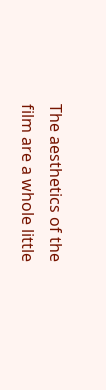The aesthetics of the film are a whole little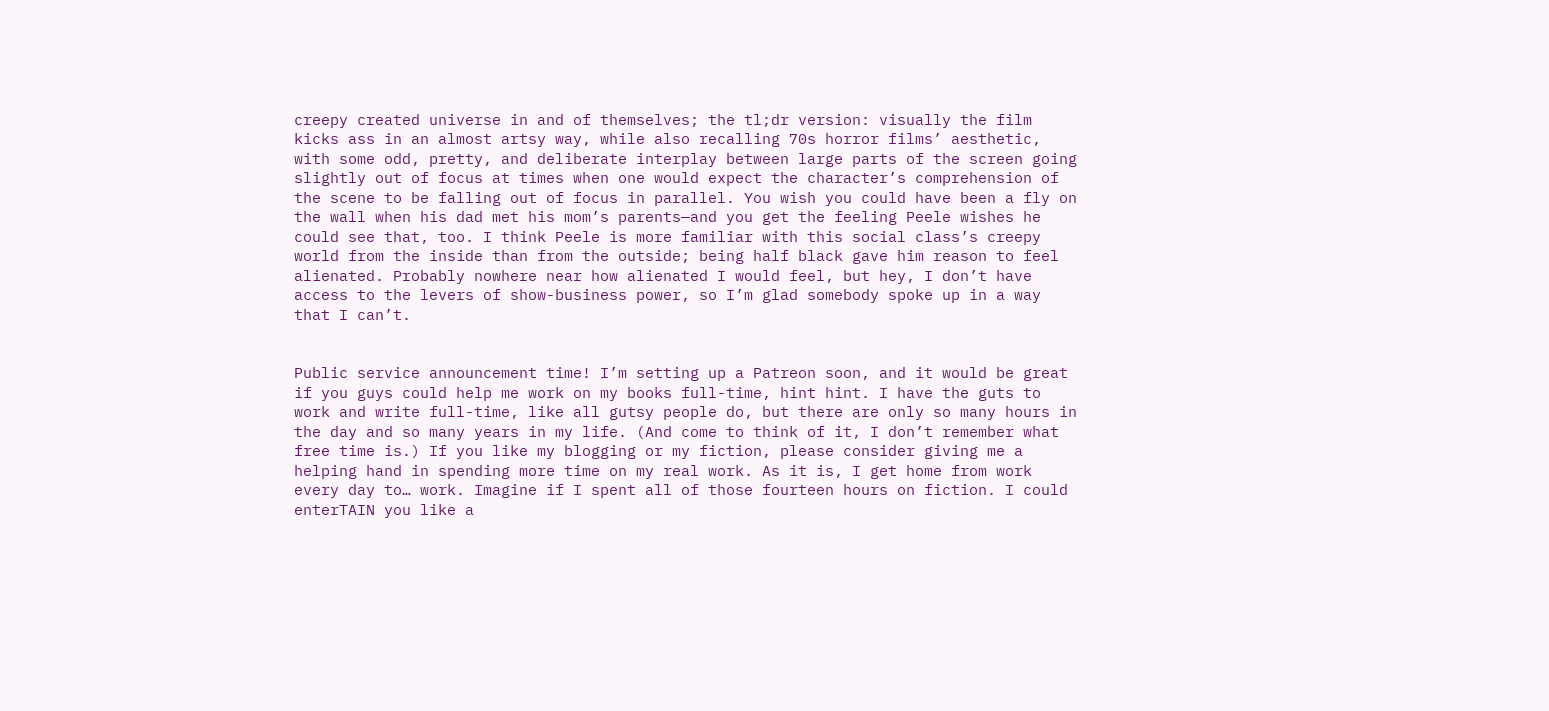creepy created universe in and of themselves; the tl;dr version: visually the film kicks ass in an almost artsy way, while also recalling 70s horror films’ aesthetic, with some odd, pretty, and deliberate interplay between large parts of the screen going slightly out of focus at times when one would expect the character’s comprehension of the scene to be falling out of focus in parallel. You wish you could have been a fly on the wall when his dad met his mom’s parents—and you get the feeling Peele wishes he could see that, too. I think Peele is more familiar with this social class’s creepy world from the inside than from the outside; being half black gave him reason to feel alienated. Probably nowhere near how alienated I would feel, but hey, I don’t have access to the levers of show-business power, so I’m glad somebody spoke up in a way that I can’t.


Public service announcement time! I’m setting up a Patreon soon, and it would be great if you guys could help me work on my books full-time, hint hint. I have the guts to work and write full-time, like all gutsy people do, but there are only so many hours in the day and so many years in my life. (And come to think of it, I don’t remember what free time is.) If you like my blogging or my fiction, please consider giving me a helping hand in spending more time on my real work. As it is, I get home from work every day to… work. Imagine if I spent all of those fourteen hours on fiction. I could enterTAIN you like a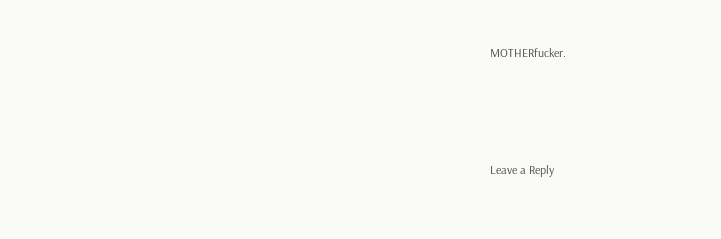MOTHERfucker.




Leave a Reply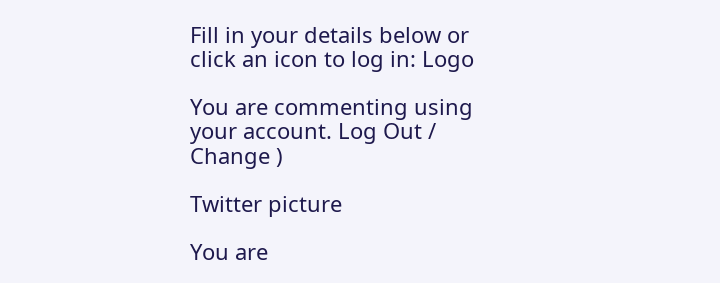Fill in your details below or click an icon to log in: Logo

You are commenting using your account. Log Out / Change )

Twitter picture

You are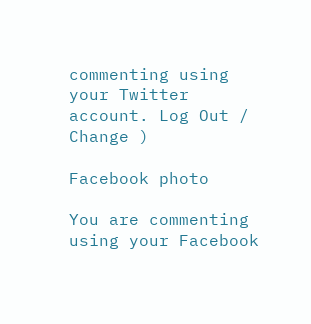commenting using your Twitter account. Log Out / Change )

Facebook photo

You are commenting using your Facebook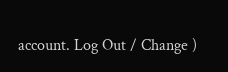account. Log Out / Change )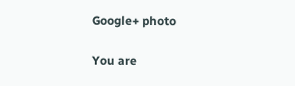Google+ photo

You are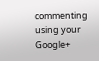commenting using your Google+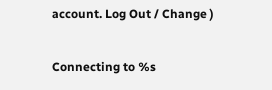account. Log Out / Change )

Connecting to %s